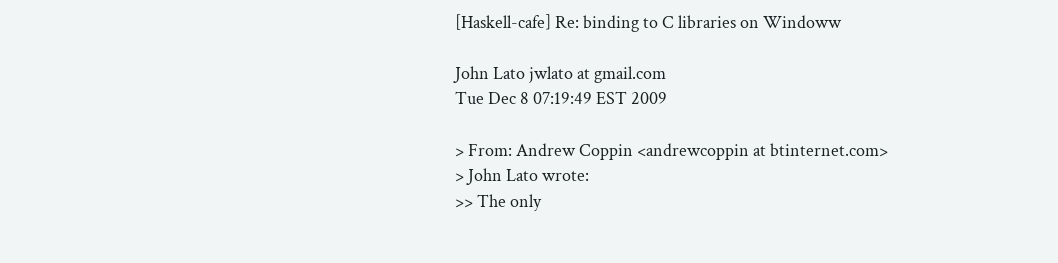[Haskell-cafe] Re: binding to C libraries on Windoww

John Lato jwlato at gmail.com
Tue Dec 8 07:19:49 EST 2009

> From: Andrew Coppin <andrewcoppin at btinternet.com>
> John Lato wrote:
>> The only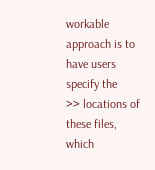workable approach is to have users specify the
>> locations of these files, which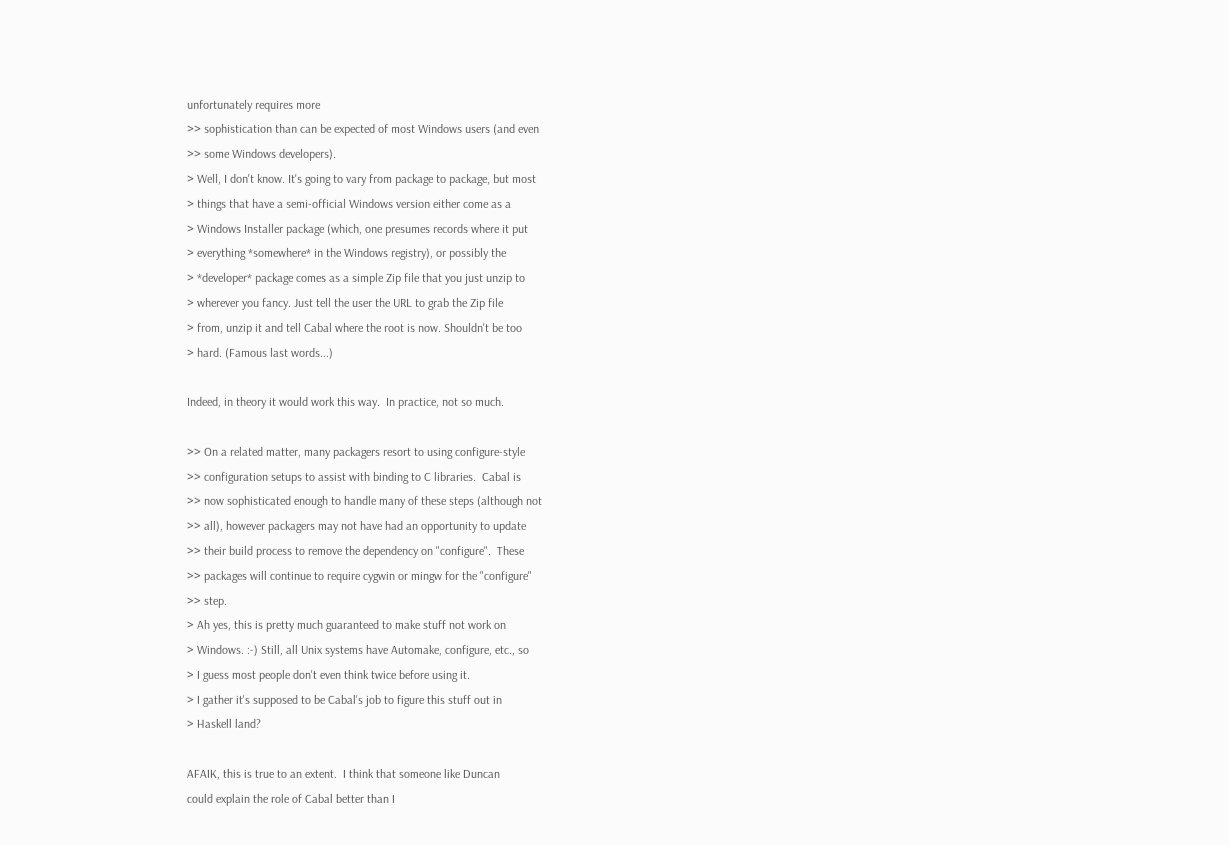unfortunately requires more
>> sophistication than can be expected of most Windows users (and even
>> some Windows developers).
> Well, I don't know. It's going to vary from package to package, but most
> things that have a semi-official Windows version either come as a
> Windows Installer package (which, one presumes records where it put
> everything *somewhere* in the Windows registry), or possibly the
> *developer* package comes as a simple Zip file that you just unzip to
> wherever you fancy. Just tell the user the URL to grab the Zip file
> from, unzip it and tell Cabal where the root is now. Shouldn't be too
> hard. (Famous last words...)

Indeed, in theory it would work this way.  In practice, not so much.

>> On a related matter, many packagers resort to using configure-style
>> configuration setups to assist with binding to C libraries.  Cabal is
>> now sophisticated enough to handle many of these steps (although not
>> all), however packagers may not have had an opportunity to update
>> their build process to remove the dependency on "configure".  These
>> packages will continue to require cygwin or mingw for the "configure"
>> step.
> Ah yes, this is pretty much guaranteed to make stuff not work on
> Windows. :-) Still, all Unix systems have Automake, configure, etc., so
> I guess most people don't even think twice before using it.
> I gather it's supposed to be Cabal's job to figure this stuff out in
> Haskell land?

AFAIK, this is true to an extent.  I think that someone like Duncan
could explain the role of Cabal better than I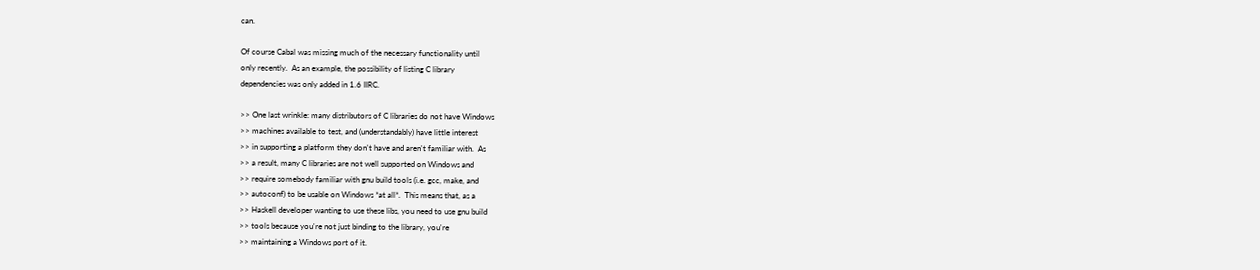can.

Of course Cabal was missing much of the necessary functionality until
only recently.  As an example, the possibility of listing C library
dependencies was only added in 1.6 IIRC.

>> One last wrinkle: many distributors of C libraries do not have Windows
>> machines available to test, and (understandably) have little interest
>> in supporting a platform they don't have and aren't familiar with.  As
>> a result, many C libraries are not well supported on Windows and
>> require somebody familiar with gnu build tools (i.e. gcc, make, and
>> autoconf) to be usable on Windows *at all*.  This means that, as a
>> Haskell developer wanting to use these libs, you need to use gnu build
>> tools because you're not just binding to the library, you're
>> maintaining a Windows port of it.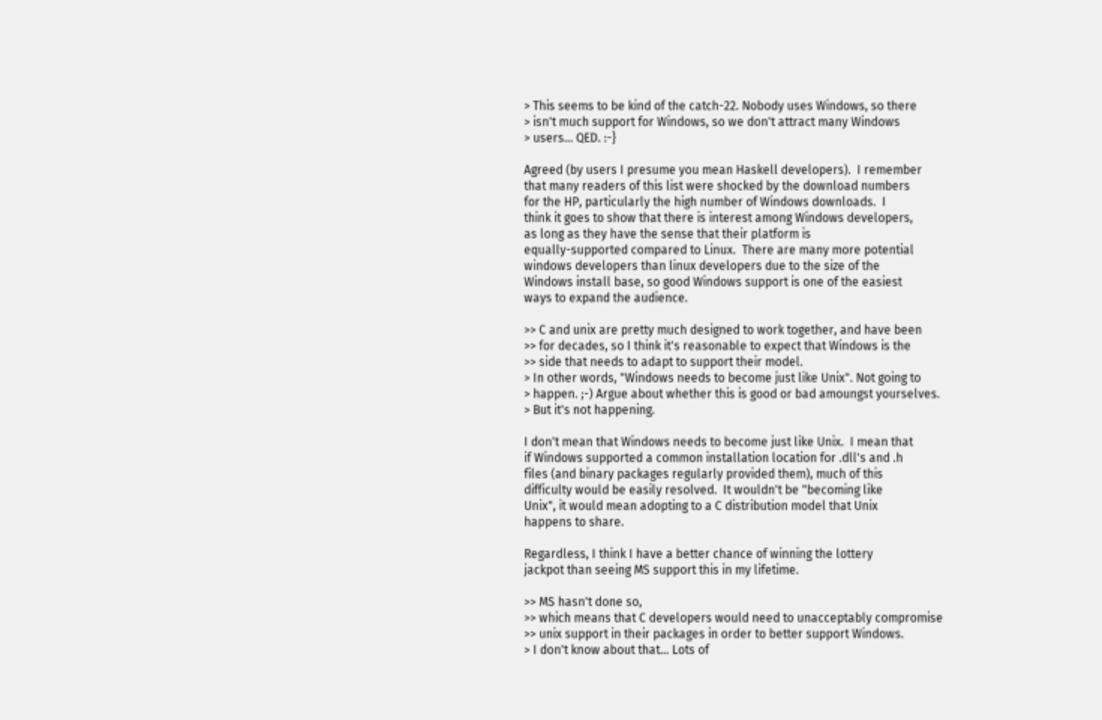> This seems to be kind of the catch-22. Nobody uses Windows, so there
> isn't much support for Windows, so we don't attract many Windows
> users... QED. :-}

Agreed (by users I presume you mean Haskell developers).  I remember
that many readers of this list were shocked by the download numbers
for the HP, particularly the high number of Windows downloads.  I
think it goes to show that there is interest among Windows developers,
as long as they have the sense that their platform is
equally-supported compared to Linux.  There are many more potential
windows developers than linux developers due to the size of the
Windows install base, so good Windows support is one of the easiest
ways to expand the audience.

>> C and unix are pretty much designed to work together, and have been
>> for decades, so I think it's reasonable to expect that Windows is the
>> side that needs to adapt to support their model.
> In other words, "Windows needs to become just like Unix". Not going to
> happen. ;-) Argue about whether this is good or bad amoungst yourselves.
> But it's not happening.

I don't mean that Windows needs to become just like Unix.  I mean that
if Windows supported a common installation location for .dll's and .h
files (and binary packages regularly provided them), much of this
difficulty would be easily resolved.  It wouldn't be "becoming like
Unix", it would mean adopting to a C distribution model that Unix
happens to share.

Regardless, I think I have a better chance of winning the lottery
jackpot than seeing MS support this in my lifetime.

>> MS hasn't done so,
>> which means that C developers would need to unacceptably compromise
>> unix support in their packages in order to better support Windows.
> I don't know about that... Lots of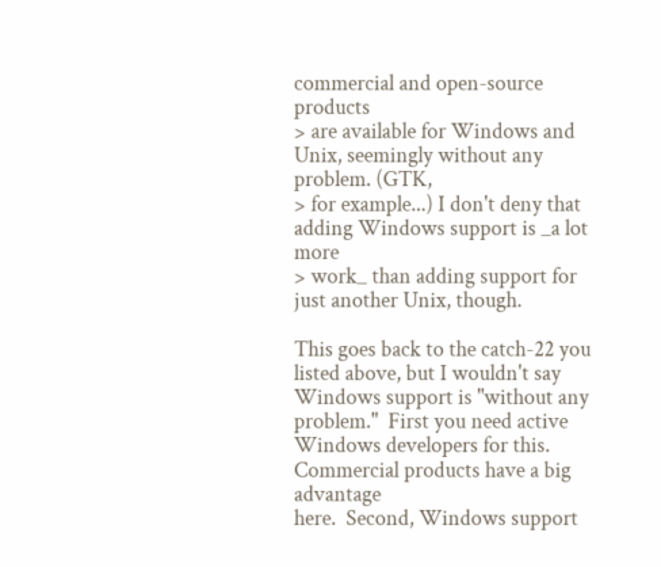commercial and open-source products
> are available for Windows and Unix, seemingly without any problem. (GTK,
> for example...) I don't deny that adding Windows support is _a lot more
> work_ than adding support for just another Unix, though.

This goes back to the catch-22 you listed above, but I wouldn't say
Windows support is "without any problem."  First you need active
Windows developers for this.  Commercial products have a big advantage
here.  Second, Windows support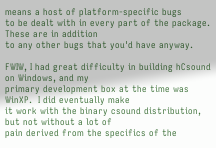means a host of platform-specific bugs
to be dealt with in every part of the package.  These are in addition
to any other bugs that you'd have anyway.

FWIW, I had great difficulty in building hCsound on Windows, and my
primary development box at the time was WinXP.  I did eventually make
it work with the binary csound distribution, but not without a lot of
pain derived from the specifics of the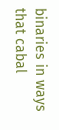binaries in ways that cabal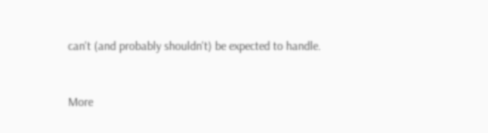can't (and probably shouldn't) be expected to handle.


More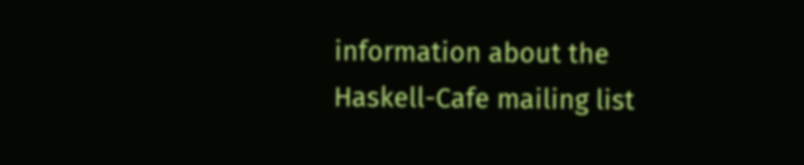information about the Haskell-Cafe mailing list